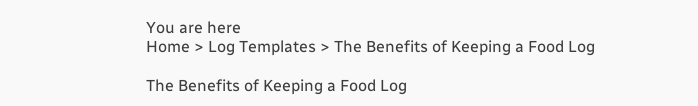You are here
Home > Log Templates > The Benefits of Keeping a Food Log

The Benefits of Keeping a Food Log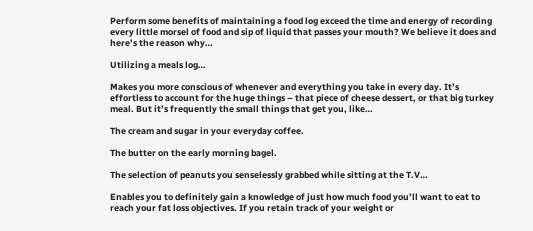Perform some benefits of maintaining a food log exceed the time and energy of recording every little morsel of food and sip of liquid that passes your mouth? We believe it does and here’s the reason why…

Utilizing a meals log…

Makes you more conscious of whenever and everything you take in every day. It’s effortless to account for the huge things – that piece of cheese dessert, or that big turkey meal. But it’s frequently the small things that get you, like…

The cream and sugar in your everyday coffee.

The butter on the early morning bagel.

The selection of peanuts you senselessly grabbed while sitting at the T.V…

Enables you to definitely gain a knowledge of just how much food you’ll want to eat to reach your fat loss objectives. If you retain track of your weight or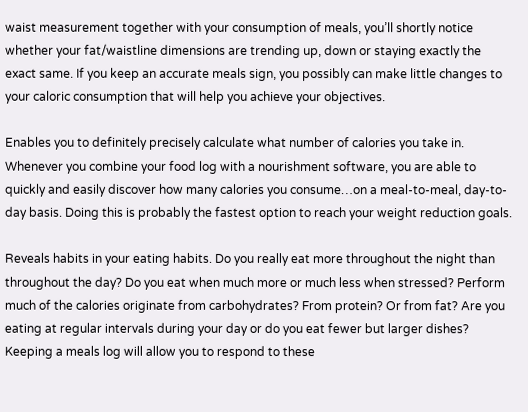waist measurement together with your consumption of meals, you’ll shortly notice whether your fat/waistline dimensions are trending up, down or staying exactly the exact same. If you keep an accurate meals sign, you possibly can make little changes to your caloric consumption that will help you achieve your objectives.

Enables you to definitely precisely calculate what number of calories you take in. Whenever you combine your food log with a nourishment software, you are able to quickly and easily discover how many calories you consume…on a meal-to-meal, day-to-day basis. Doing this is probably the fastest option to reach your weight reduction goals.

Reveals habits in your eating habits. Do you really eat more throughout the night than throughout the day? Do you eat when much more or much less when stressed? Perform much of the calories originate from carbohydrates? From protein? Or from fat? Are you eating at regular intervals during your day or do you eat fewer but larger dishes? Keeping a meals log will allow you to respond to these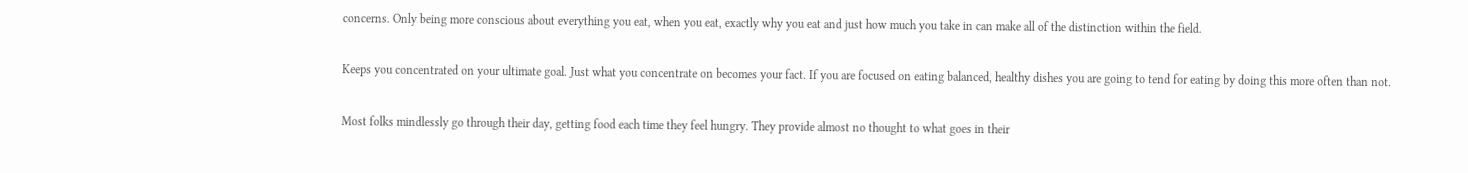concerns. Only being more conscious about everything you eat, when you eat, exactly why you eat and just how much you take in can make all of the distinction within the field.

Keeps you concentrated on your ultimate goal. Just what you concentrate on becomes your fact. If you are focused on eating balanced, healthy dishes you are going to tend for eating by doing this more often than not.

Most folks mindlessly go through their day, getting food each time they feel hungry. They provide almost no thought to what goes in their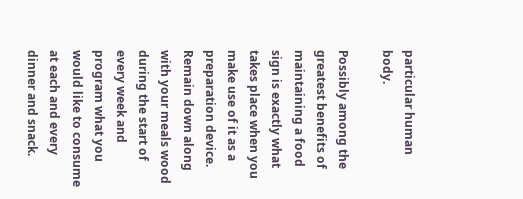particular human body.

Possibly among the greatest benefits of maintaining a food sign is exactly what takes place when you make use of it as a preparation device. Remain down along with your meals wood during the start of every week and program what you would like to consume at each and every dinner and snack.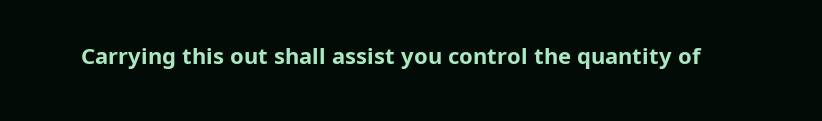Carrying this out shall assist you control the quantity of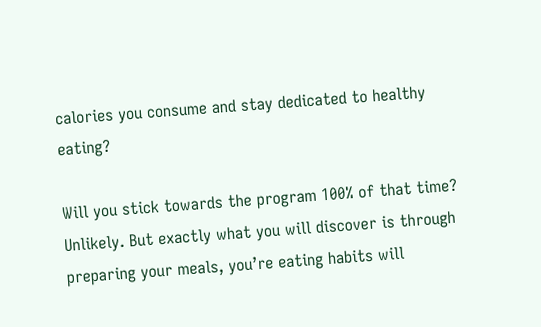calories you consume and stay dedicated to healthy eating?

Will you stick towards the program 100% of that time? Unlikely. But exactly what you will discover is through preparing your meals, you’re eating habits will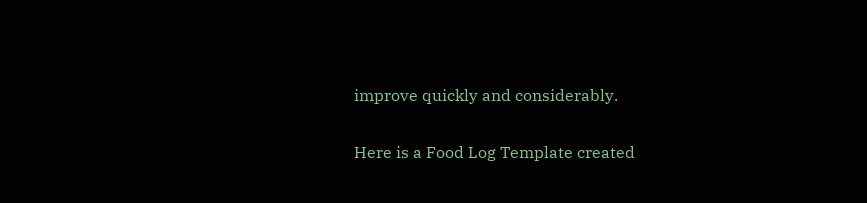improve quickly and considerably.

Here is a Food Log Template created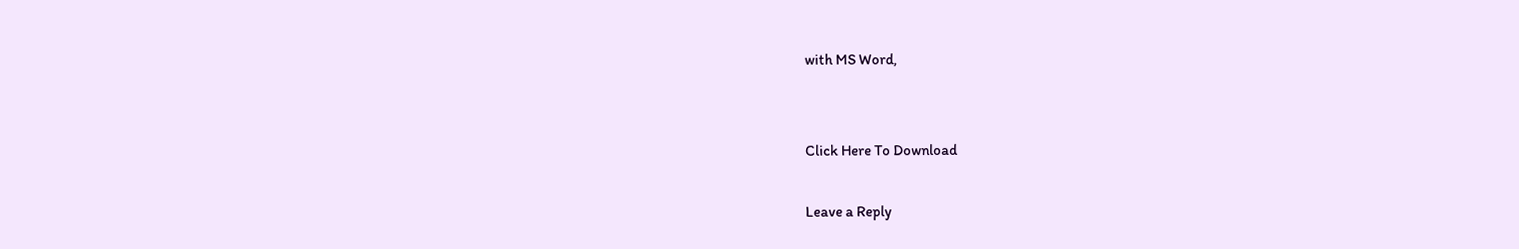with MS Word,


Click Here To Download

Leave a Reply